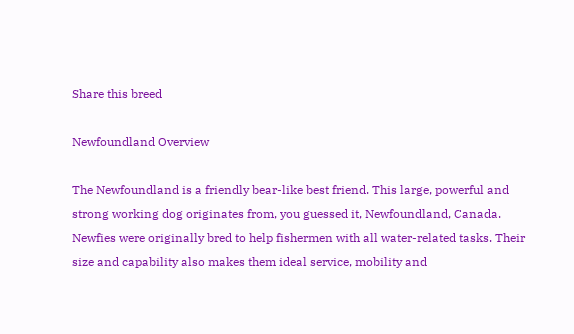Share this breed

Newfoundland Overview

The Newfoundland is a friendly bear-like best friend. This large, powerful and strong working dog originates from, you guessed it, Newfoundland, Canada. Newfies were originally bred to help fishermen with all water-related tasks. Their size and capability also makes them ideal service, mobility and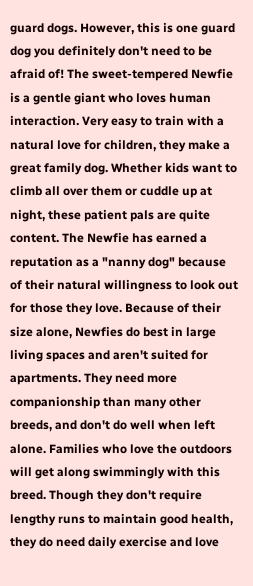guard dogs. However, this is one guard dog you definitely don't need to be afraid of! The sweet-tempered Newfie is a gentle giant who loves human interaction. Very easy to train with a natural love for children, they make a great family dog. Whether kids want to climb all over them or cuddle up at night, these patient pals are quite content. The Newfie has earned a reputation as a "nanny dog" because of their natural willingness to look out for those they love. Because of their size alone, Newfies do best in large living spaces and aren't suited for apartments. They need more companionship than many other breeds, and don't do well when left alone. Families who love the outdoors will get along swimmingly with this breed. Though they don't require lengthy runs to maintain good health, they do need daily exercise and love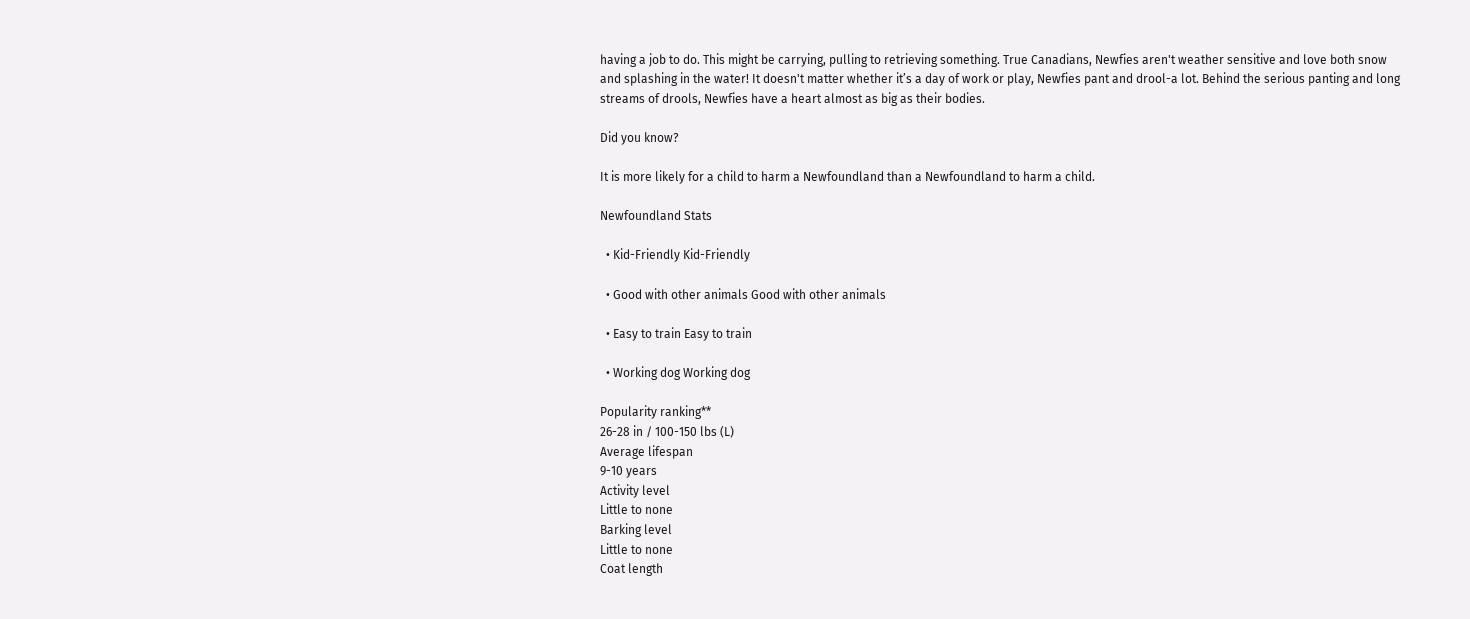having a job to do. This might be carrying, pulling to retrieving something. True Canadians, Newfies aren't weather sensitive and love both snow and splashing in the water! It doesn't matter whether it’s a day of work or play, Newfies pant and drool-a lot. Behind the serious panting and long streams of drools, Newfies have a heart almost as big as their bodies.

Did you know?

It is more likely for a child to harm a Newfoundland than a Newfoundland to harm a child.

Newfoundland Stats

  • Kid-Friendly Kid-Friendly

  • Good with other animals Good with other animals

  • Easy to train Easy to train

  • Working dog Working dog

Popularity ranking**
26-28 in / 100-150 lbs (L)
Average lifespan
9-10 years
Activity level
Little to none
Barking level
Little to none
Coat length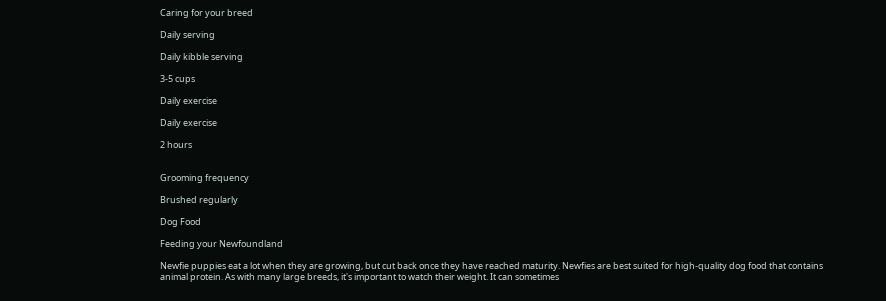Caring for your breed

Daily serving

Daily kibble serving

3-5 cups

Daily exercise

Daily exercise

2 hours


Grooming frequency

Brushed regularly

Dog Food

Feeding your Newfoundland

Newfie puppies eat a lot when they are growing, but cut back once they have reached maturity. Newfies are best suited for high-quality dog food that contains animal protein. As with many large breeds, it's important to watch their weight. It can sometimes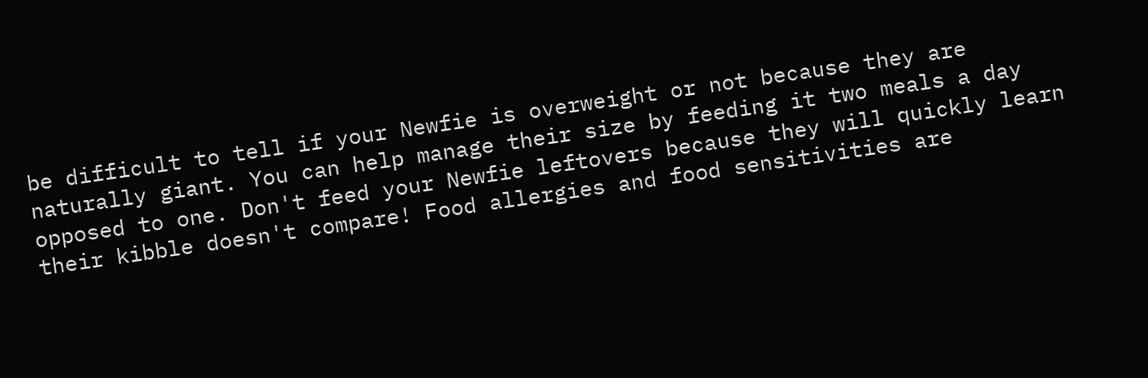be difficult to tell if your Newfie is overweight or not because they are naturally giant. You can help manage their size by feeding it two meals a day opposed to one. Don't feed your Newfie leftovers because they will quickly learn their kibble doesn't compare! Food allergies and food sensitivities are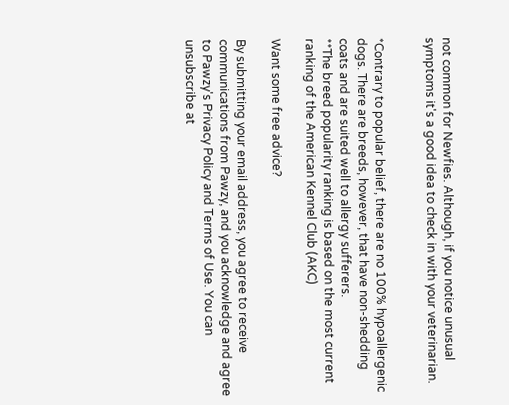not common for Newfies. Although, if you notice unusual symptoms it's a good idea to check in with your veterinarian.


*Contrary to popular belief, there are no 100% hypoallergenic dogs. There are breeds, however, that have non-shedding coats and are suited well to allergy sufferers.
**The breed popularity ranking is based on the most current ranking of the American Kennel Club (AKC)

Want some free advice?

By submitting your email address, you agree to receive communications from Pawzy, and you acknowledge and agree to Pawzy's Privacy Policy and Terms of Use. You can unsubscribe at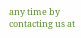any time by contacting us at